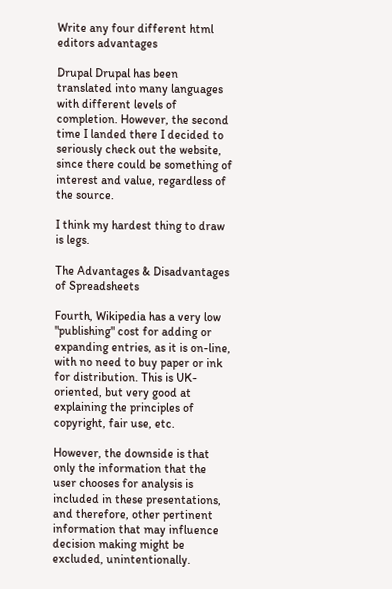Write any four different html editors advantages

Drupal Drupal has been translated into many languages with different levels of completion. However, the second time I landed there I decided to seriously check out the website, since there could be something of interest and value, regardless of the source.

I think my hardest thing to draw is legs.

The Advantages & Disadvantages of Spreadsheets

Fourth, Wikipedia has a very low "publishing" cost for adding or expanding entries, as it is on-line, with no need to buy paper or ink for distribution. This is UK-oriented, but very good at explaining the principles of copyright, fair use, etc.

However, the downside is that only the information that the user chooses for analysis is included in these presentations, and therefore, other pertinent information that may influence decision making might be excluded, unintentionally.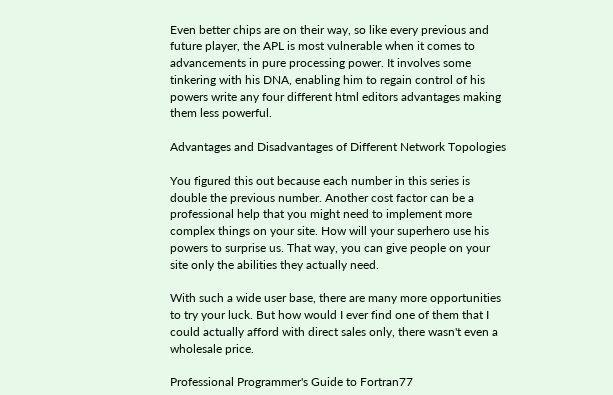Even better chips are on their way, so like every previous and future player, the APL is most vulnerable when it comes to advancements in pure processing power. It involves some tinkering with his DNA, enabling him to regain control of his powers write any four different html editors advantages making them less powerful.

Advantages and Disadvantages of Different Network Topologies

You figured this out because each number in this series is double the previous number. Another cost factor can be a professional help that you might need to implement more complex things on your site. How will your superhero use his powers to surprise us. That way, you can give people on your site only the abilities they actually need.

With such a wide user base, there are many more opportunities to try your luck. But how would I ever find one of them that I could actually afford with direct sales only, there wasn't even a wholesale price.

Professional Programmer's Guide to Fortran77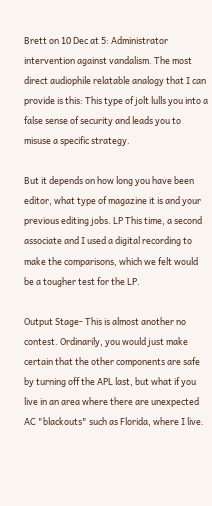Brett on 10 Dec at 5: Administrator intervention against vandalism. The most direct audiophile relatable analogy that I can provide is this: This type of jolt lulls you into a false sense of security and leads you to misuse a specific strategy.

But it depends on how long you have been editor, what type of magazine it is and your previous editing jobs. LP This time, a second associate and I used a digital recording to make the comparisons, which we felt would be a tougher test for the LP.

Output Stage- This is almost another no contest. Ordinarily, you would just make certain that the other components are safe by turning off the APL last, but what if you live in an area where there are unexpected AC "blackouts" such as Florida, where I live.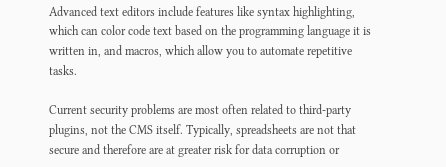Advanced text editors include features like syntax highlighting, which can color code text based on the programming language it is written in, and macros, which allow you to automate repetitive tasks.

Current security problems are most often related to third-party plugins, not the CMS itself. Typically, spreadsheets are not that secure and therefore are at greater risk for data corruption or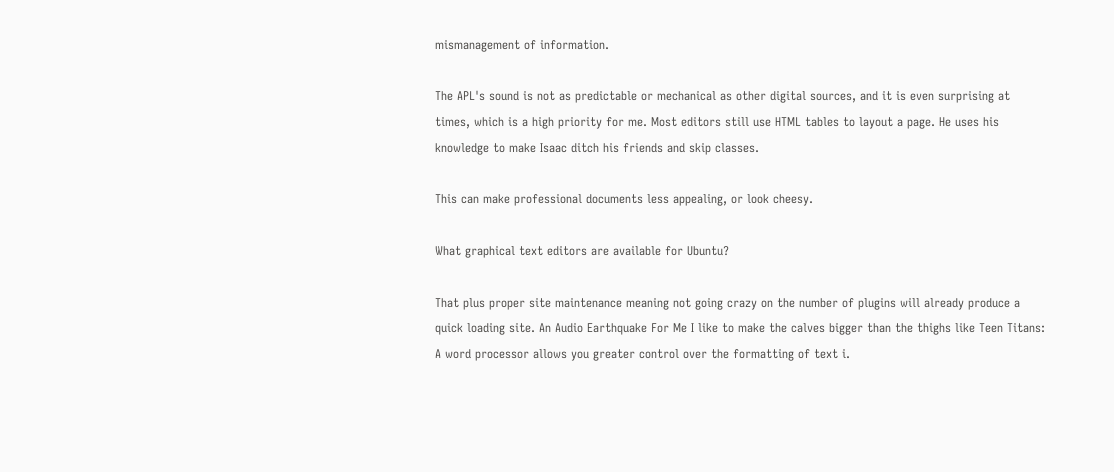mismanagement of information.

The APL's sound is not as predictable or mechanical as other digital sources, and it is even surprising at times, which is a high priority for me. Most editors still use HTML tables to layout a page. He uses his knowledge to make Isaac ditch his friends and skip classes.

This can make professional documents less appealing, or look cheesy.

What graphical text editors are available for Ubuntu?

That plus proper site maintenance meaning not going crazy on the number of plugins will already produce a quick loading site. An Audio Earthquake For Me I like to make the calves bigger than the thighs like Teen Titans: A word processor allows you greater control over the formatting of text i.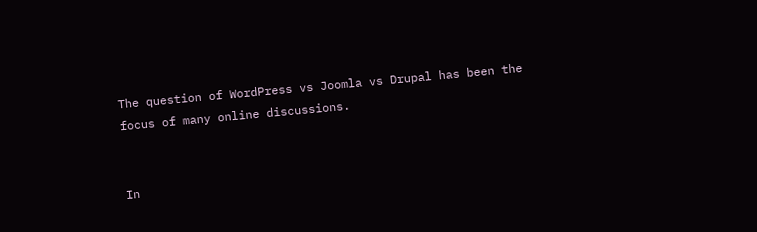The question of WordPress vs Joomla vs Drupal has been the focus of many online discussions.


In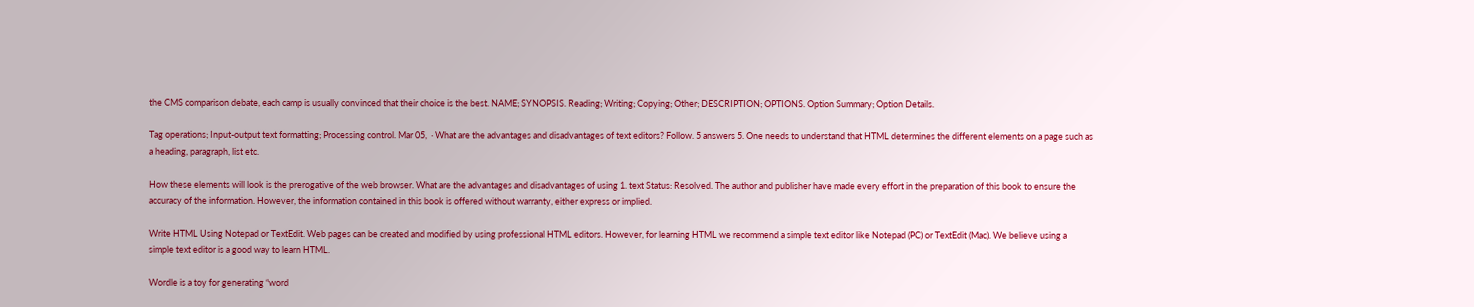the CMS comparison debate, each camp is usually convinced that their choice is the best. NAME; SYNOPSIS. Reading; Writing; Copying; Other; DESCRIPTION; OPTIONS. Option Summary; Option Details.

Tag operations; Input-output text formatting; Processing control. Mar 05,  · What are the advantages and disadvantages of text editors? Follow. 5 answers 5. One needs to understand that HTML determines the different elements on a page such as a heading, paragraph, list etc.

How these elements will look is the prerogative of the web browser. What are the advantages and disadvantages of using 1. text Status: Resolved. The author and publisher have made every effort in the preparation of this book to ensure the accuracy of the information. However, the information contained in this book is offered without warranty, either express or implied.

Write HTML Using Notepad or TextEdit. Web pages can be created and modified by using professional HTML editors. However, for learning HTML we recommend a simple text editor like Notepad (PC) or TextEdit (Mac). We believe using a simple text editor is a good way to learn HTML.

Wordle is a toy for generating “word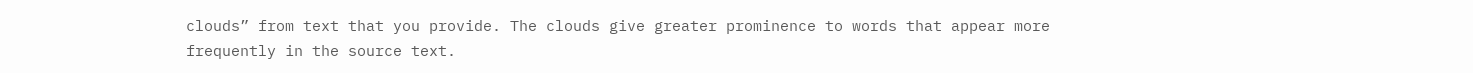clouds” from text that you provide. The clouds give greater prominence to words that appear more frequently in the source text.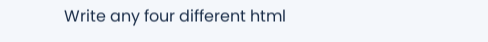Write any four different html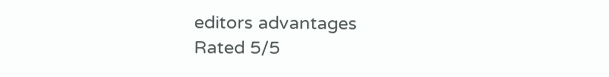editors advantages
Rated 5/5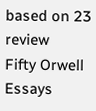based on 23 review
Fifty Orwell Essays